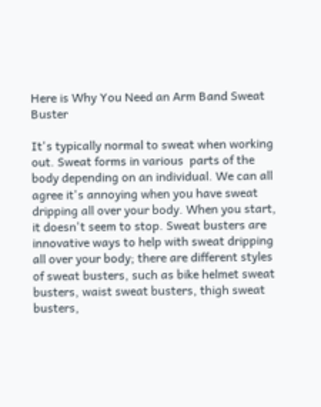Here is Why You Need an Arm Band Sweat Buster

It's typically normal to sweat when working out. Sweat forms in various  parts of the body depending on an individual. We can all agree it's annoying when you have sweat dripping all over your body. When you start, it doesn't seem to stop. Sweat busters are innovative ways to help with sweat dripping all over your body; there are different styles of sweat busters, such as bike helmet sweat busters, waist sweat busters, thigh sweat busters,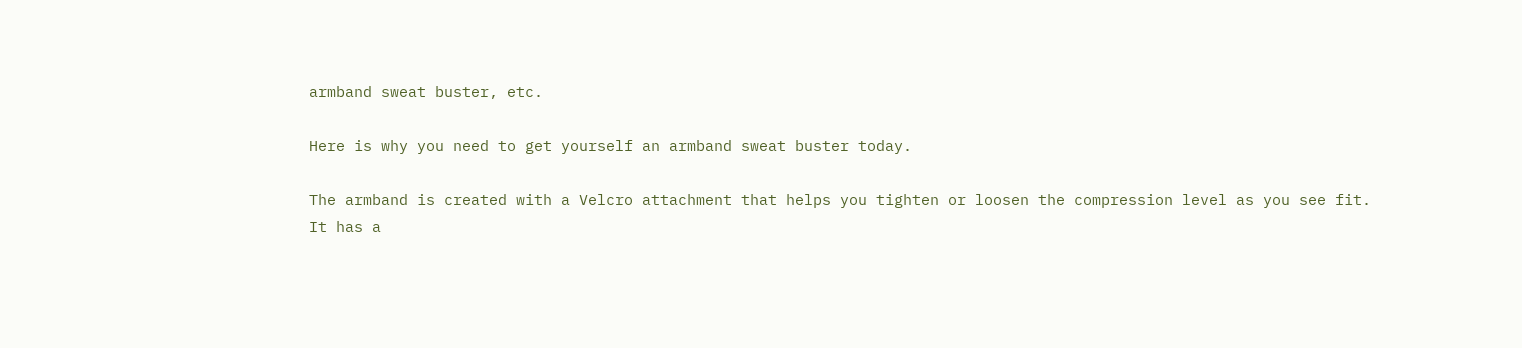armband sweat buster, etc.

Here is why you need to get yourself an armband sweat buster today.

The armband is created with a Velcro attachment that helps you tighten or loosen the compression level as you see fit.
It has a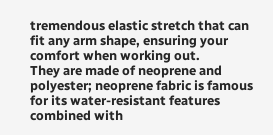tremendous elastic stretch that can fit any arm shape, ensuring your comfort when working out.
They are made of neoprene and polyester; neoprene fabric is famous for its water-resistant features combined with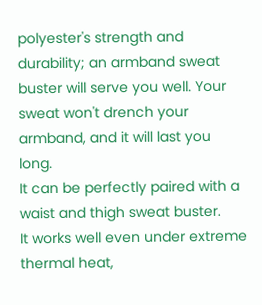polyester's strength and durability; an armband sweat buster will serve you well. Your sweat won't drench your armband, and it will last you long.
It can be perfectly paired with a waist and thigh sweat buster.
It works well even under extreme thermal heat,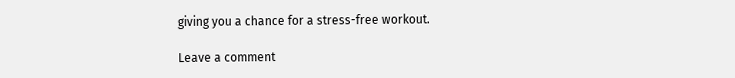giving you a chance for a stress-free workout.

Leave a comment